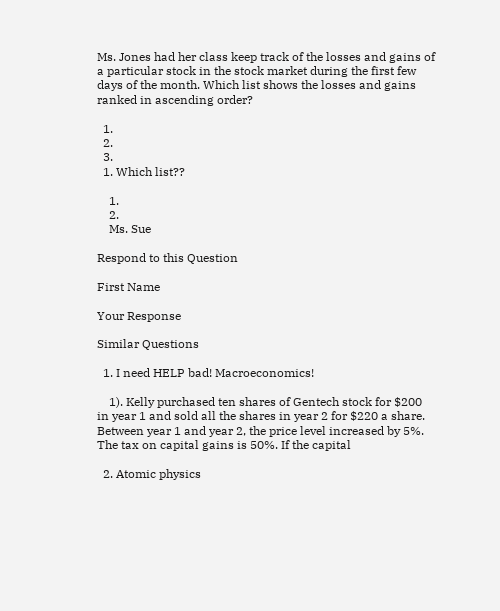Ms. Jones had her class keep track of the losses and gains of a particular stock in the stock market during the first few days of the month. Which list shows the losses and gains ranked in ascending order?

  1.
  2.
  3.
  1. Which list??

    1.
    2.
    Ms. Sue

Respond to this Question

First Name

Your Response

Similar Questions

  1. I need HELP bad! Macroeconomics!

    1). Kelly purchased ten shares of Gentech stock for $200 in year 1 and sold all the shares in year 2 for $220 a share. Between year 1 and year 2, the price level increased by 5%. The tax on capital gains is 50%. If the capital

  2. Atomic physics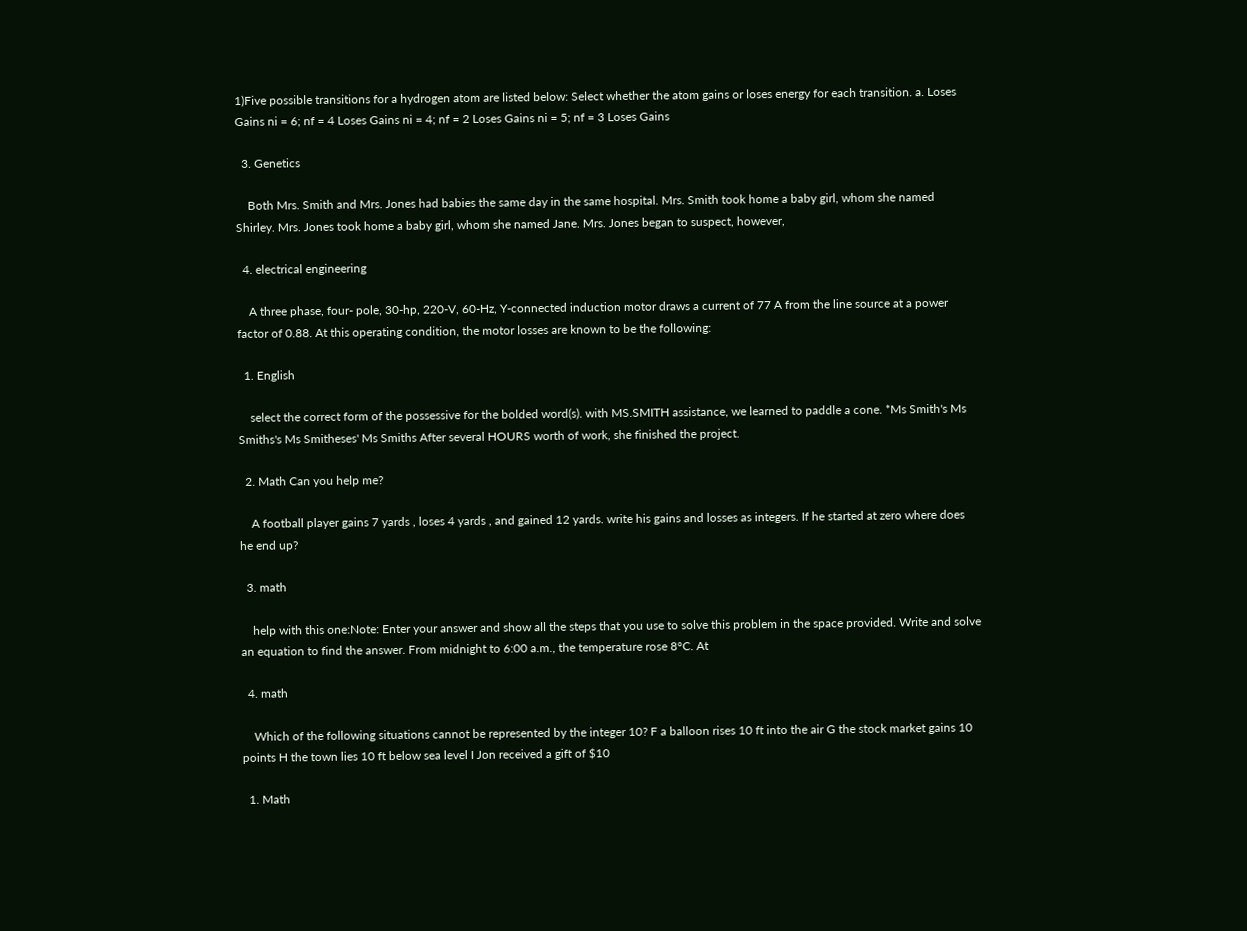1)Five possible transitions for a hydrogen atom are listed below: Select whether the atom gains or loses energy for each transition. a. Loses Gains ni = 6; nf = 4 Loses Gains ni = 4; nf = 2 Loses Gains ni = 5; nf = 3 Loses Gains

  3. Genetics

    Both Mrs. Smith and Mrs. Jones had babies the same day in the same hospital. Mrs. Smith took home a baby girl, whom she named Shirley. Mrs. Jones took home a baby girl, whom she named Jane. Mrs. Jones began to suspect, however,

  4. electrical engineering

    A three phase, four- pole, 30-hp, 220-V, 60-Hz, Y-connected induction motor draws a current of 77 A from the line source at a power factor of 0.88. At this operating condition, the motor losses are known to be the following:

  1. English

    select the correct form of the possessive for the bolded word(s). with MS.SMITH assistance, we learned to paddle a cone. *Ms Smith's Ms Smiths's Ms Smitheses' Ms Smiths After several HOURS worth of work, she finished the project.

  2. Math Can you help me?

    A football player gains 7 yards , loses 4 yards , and gained 12 yards. write his gains and losses as integers. If he started at zero where does he end up?

  3. math

    help with this one:Note: Enter your answer and show all the steps that you use to solve this problem in the space provided. Write and solve an equation to find the answer. From midnight to 6:00 a.m., the temperature rose 8°C. At

  4. math

    Which of the following situations cannot be represented by the integer 10? F a balloon rises 10 ft into the air G the stock market gains 10 points H the town lies 10 ft below sea level I Jon received a gift of $10

  1. Math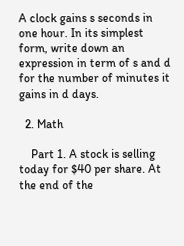A clock gains s seconds in one hour. In its simplest form, write down an expression in term of s and d for the number of minutes it gains in d days.

  2. Math

    Part 1. A stock is selling today for $40 per share. At the end of the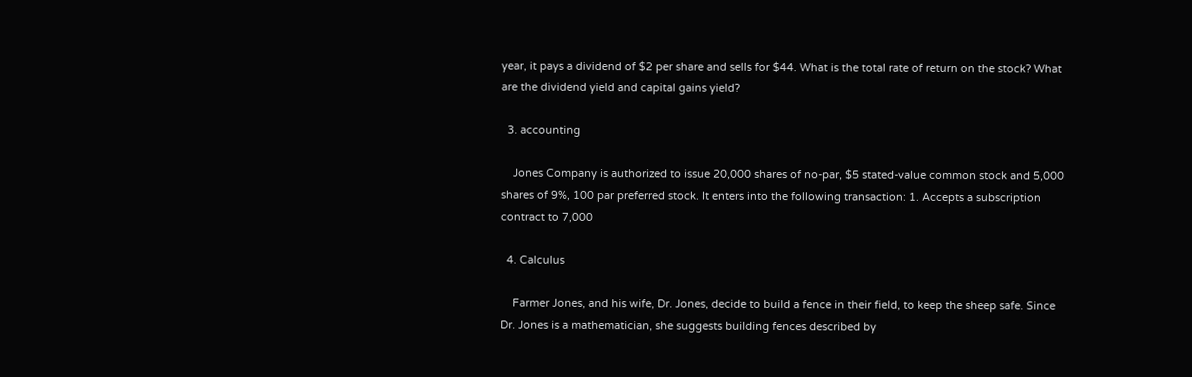year, it pays a dividend of $2 per share and sells for $44. What is the total rate of return on the stock? What are the dividend yield and capital gains yield?

  3. accounting

    Jones Company is authorized to issue 20,000 shares of no-par, $5 stated-value common stock and 5,000 shares of 9%, 100 par preferred stock. It enters into the following transaction: 1. Accepts a subscription contract to 7,000

  4. Calculus

    Farmer Jones, and his wife, Dr. Jones, decide to build a fence in their field, to keep the sheep safe. Since Dr. Jones is a mathematician, she suggests building fences described by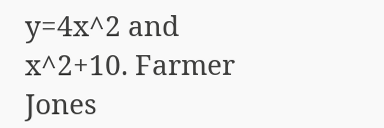y=4x^2 and x^2+10. Farmer Jones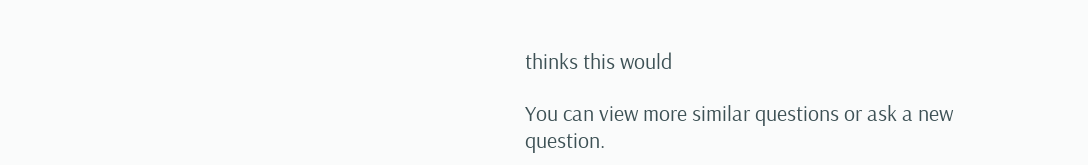thinks this would

You can view more similar questions or ask a new question.